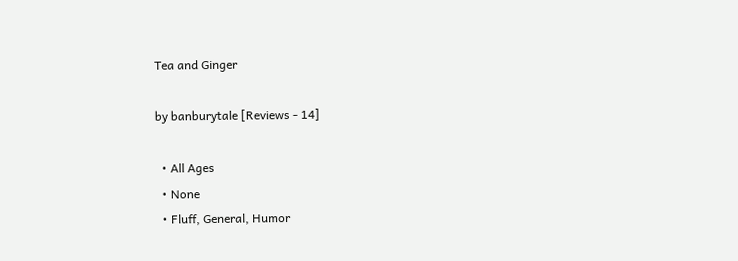Tea and Ginger

by banburytale [Reviews - 14]

  • All Ages
  • None
  • Fluff, General, Humor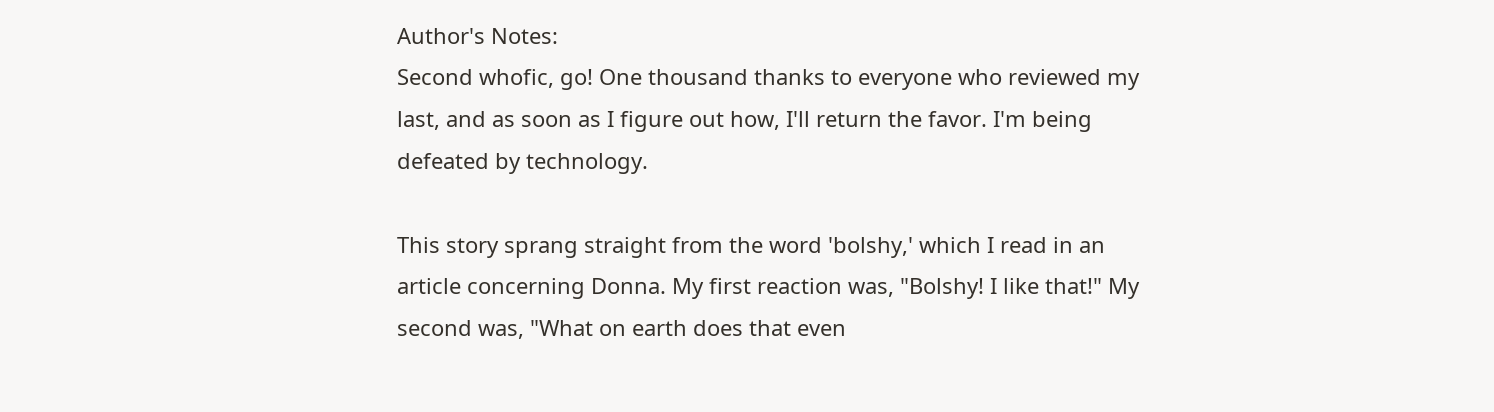Author's Notes:
Second whofic, go! One thousand thanks to everyone who reviewed my last, and as soon as I figure out how, I'll return the favor. I'm being defeated by technology.

This story sprang straight from the word 'bolshy,' which I read in an article concerning Donna. My first reaction was, "Bolshy! I like that!" My second was, "What on earth does that even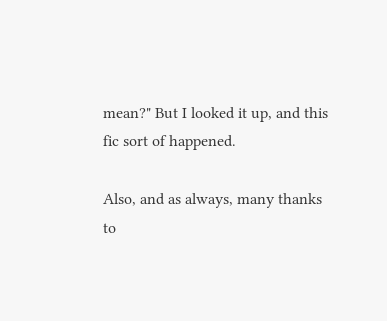mean?" But I looked it up, and this fic sort of happened.

Also, and as always, many thanks to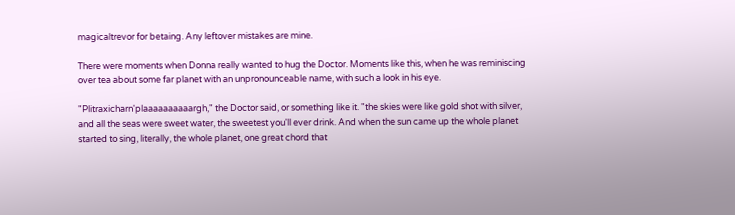magicaltrevor for betaing. Any leftover mistakes are mine.

There were moments when Donna really wanted to hug the Doctor. Moments like this, when he was reminiscing over tea about some far planet with an unpronounceable name, with such a look in his eye.

"Plitraxicharn'plaaaaaaaaaargh," the Doctor said, or something like it. "the skies were like gold shot with silver, and all the seas were sweet water, the sweetest you'll ever drink. And when the sun came up the whole planet started to sing, literally, the whole planet, one great chord that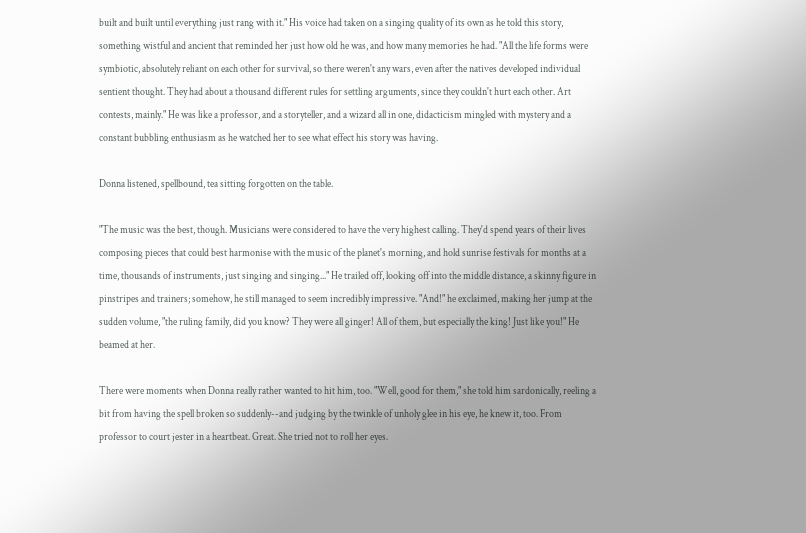built and built until everything just rang with it." His voice had taken on a singing quality of its own as he told this story, something wistful and ancient that reminded her just how old he was, and how many memories he had. "All the life forms were symbiotic, absolutely reliant on each other for survival, so there weren't any wars, even after the natives developed individual sentient thought. They had about a thousand different rules for settling arguments, since they couldn't hurt each other. Art contests, mainly." He was like a professor, and a storyteller, and a wizard all in one, didacticism mingled with mystery and a constant bubbling enthusiasm as he watched her to see what effect his story was having.

Donna listened, spellbound, tea sitting forgotten on the table.

"The music was the best, though. Musicians were considered to have the very highest calling. They'd spend years of their lives composing pieces that could best harmonise with the music of the planet's morning, and hold sunrise festivals for months at a time, thousands of instruments, just singing and singing..." He trailed off, looking off into the middle distance, a skinny figure in pinstripes and trainers; somehow, he still managed to seem incredibly impressive. "And!" he exclaimed, making her jump at the sudden volume, "the ruling family, did you know? They were all ginger! All of them, but especially the king! Just like you!" He beamed at her.

There were moments when Donna really rather wanted to hit him, too. "Well, good for them," she told him sardonically, reeling a bit from having the spell broken so suddenly--and judging by the twinkle of unholy glee in his eye, he knew it, too. From professor to court jester in a heartbeat. Great. She tried not to roll her eyes.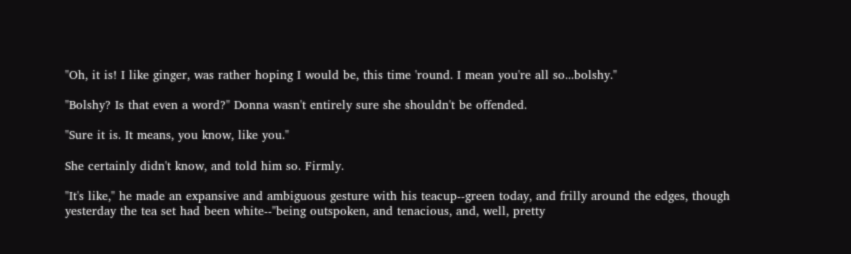"Oh, it is! I like ginger, was rather hoping I would be, this time 'round. I mean you're all so...bolshy."

"Bolshy? Is that even a word?" Donna wasn't entirely sure she shouldn't be offended.

"Sure it is. It means, you know, like you."

She certainly didn't know, and told him so. Firmly.

"It's like," he made an expansive and ambiguous gesture with his teacup--green today, and frilly around the edges, though yesterday the tea set had been white--"being outspoken, and tenacious, and, well, pretty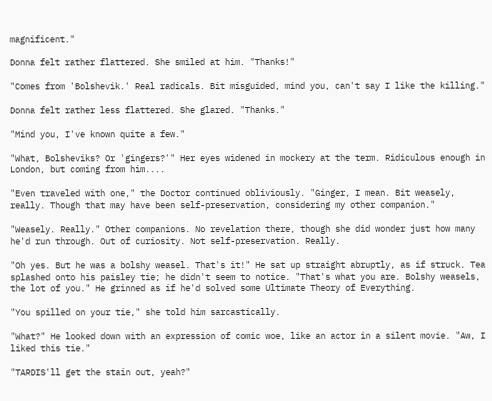magnificent."

Donna felt rather flattered. She smiled at him. "Thanks!"

"Comes from 'Bolshevik.' Real radicals. Bit misguided, mind you, can't say I like the killing."

Donna felt rather less flattered. She glared. "Thanks."

"Mind you, I've known quite a few."

"What, Bolsheviks? Or 'gingers?'" Her eyes widened in mockery at the term. Ridiculous enough in London, but coming from him....

"Even traveled with one," the Doctor continued obliviously. "Ginger, I mean. Bit weasely, really. Though that may have been self-preservation, considering my other companion."

"Weasely. Really." Other companions. No revelation there, though she did wonder just how many he'd run through. Out of curiosity. Not self-preservation. Really.

"Oh yes. But he was a bolshy weasel. That's it!" He sat up straight abruptly, as if struck. Tea splashed onto his paisley tie; he didn't seem to notice. "That's what you are. Bolshy weasels, the lot of you." He grinned as if he'd solved some Ultimate Theory of Everything.

"You spilled on your tie," she told him sarcastically.

"What?" He looked down with an expression of comic woe, like an actor in a silent movie. "Aw, I liked this tie."

"TARDIS'll get the stain out, yeah?"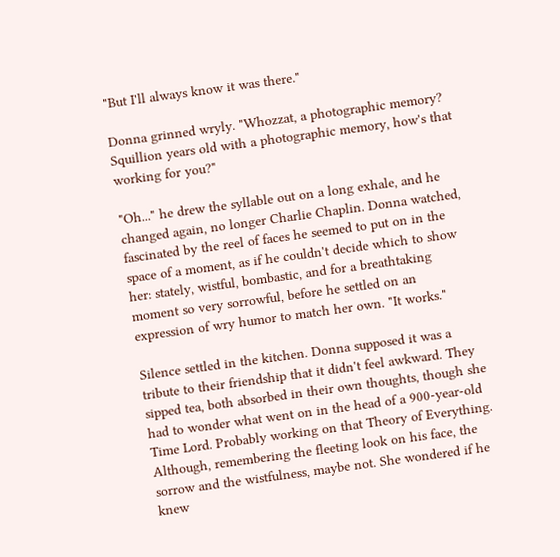"But I'll always know it was there."

Donna grinned wryly. "Whozzat, a photographic memory? Squillion years old with a photographic memory, how's that working for you?"

"Oh..." he drew the syllable out on a long exhale, and he changed again, no longer Charlie Chaplin. Donna watched, fascinated by the reel of faces he seemed to put on in the space of a moment, as if he couldn't decide which to show her: stately, wistful, bombastic, and for a breathtaking moment so very sorrowful, before he settled on an expression of wry humor to match her own. "It works."

Silence settled in the kitchen. Donna supposed it was a tribute to their friendship that it didn't feel awkward. They sipped tea, both absorbed in their own thoughts, though she had to wonder what went on in the head of a 900-year-old Time Lord. Probably working on that Theory of Everything. Although, remembering the fleeting look on his face, the sorrow and the wistfulness, maybe not. She wondered if he knew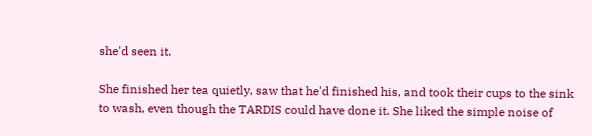she'd seen it.

She finished her tea quietly, saw that he'd finished his, and took their cups to the sink to wash, even though the TARDIS could have done it. She liked the simple noise of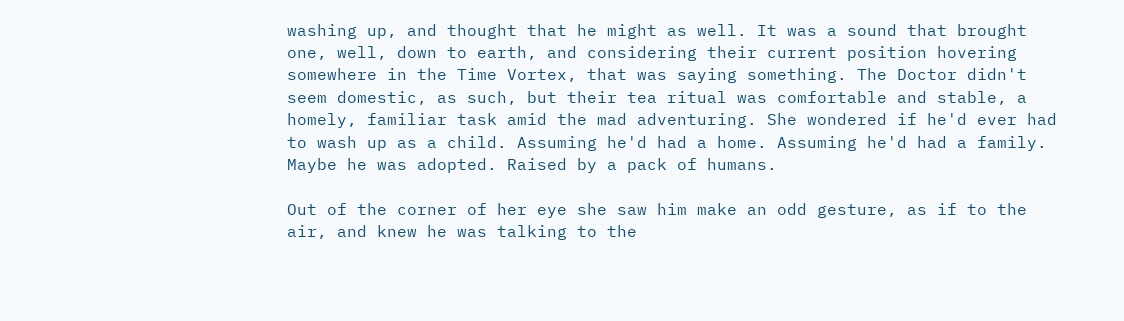washing up, and thought that he might as well. It was a sound that brought one, well, down to earth, and considering their current position hovering somewhere in the Time Vortex, that was saying something. The Doctor didn't seem domestic, as such, but their tea ritual was comfortable and stable, a homely, familiar task amid the mad adventuring. She wondered if he'd ever had to wash up as a child. Assuming he'd had a home. Assuming he'd had a family. Maybe he was adopted. Raised by a pack of humans.

Out of the corner of her eye she saw him make an odd gesture, as if to the air, and knew he was talking to the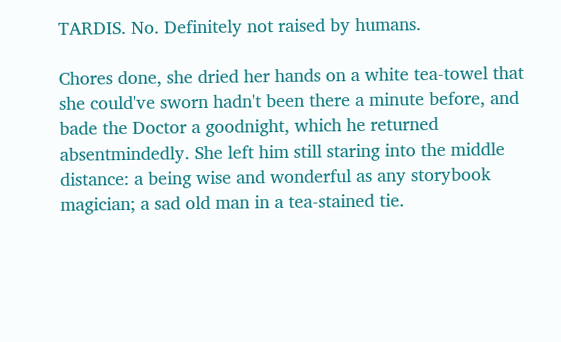TARDIS. No. Definitely not raised by humans.

Chores done, she dried her hands on a white tea-towel that she could've sworn hadn't been there a minute before, and bade the Doctor a goodnight, which he returned absentmindedly. She left him still staring into the middle distance: a being wise and wonderful as any storybook magician; a sad old man in a tea-stained tie.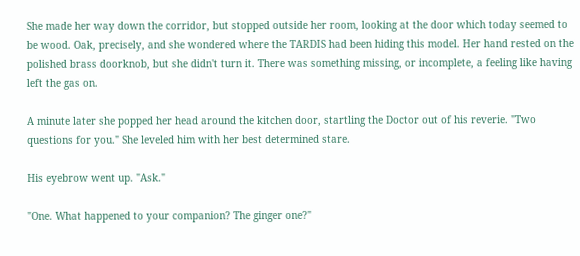She made her way down the corridor, but stopped outside her room, looking at the door which today seemed to be wood. Oak, precisely, and she wondered where the TARDIS had been hiding this model. Her hand rested on the polished brass doorknob, but she didn't turn it. There was something missing, or incomplete, a feeling like having left the gas on.

A minute later she popped her head around the kitchen door, startling the Doctor out of his reverie. "Two questions for you." She leveled him with her best determined stare.

His eyebrow went up. "Ask."

"One. What happened to your companion? The ginger one?"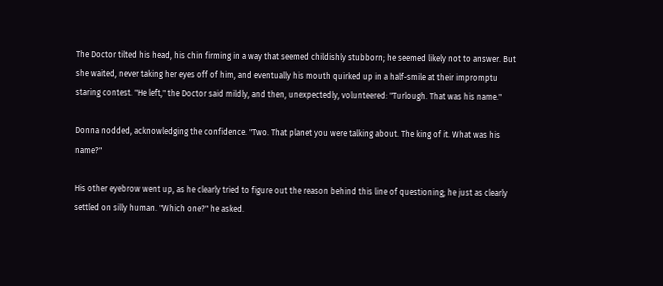The Doctor tilted his head, his chin firming in a way that seemed childishly stubborn; he seemed likely not to answer. But she waited, never taking her eyes off of him, and eventually his mouth quirked up in a half-smile at their impromptu staring contest. "He left," the Doctor said mildly, and then, unexpectedly, volunteered: "Turlough. That was his name."

Donna nodded, acknowledging the confidence. "Two. That planet you were talking about. The king of it. What was his name?"

His other eyebrow went up, as he clearly tried to figure out the reason behind this line of questioning; he just as clearly settled on silly human. "Which one?" he asked.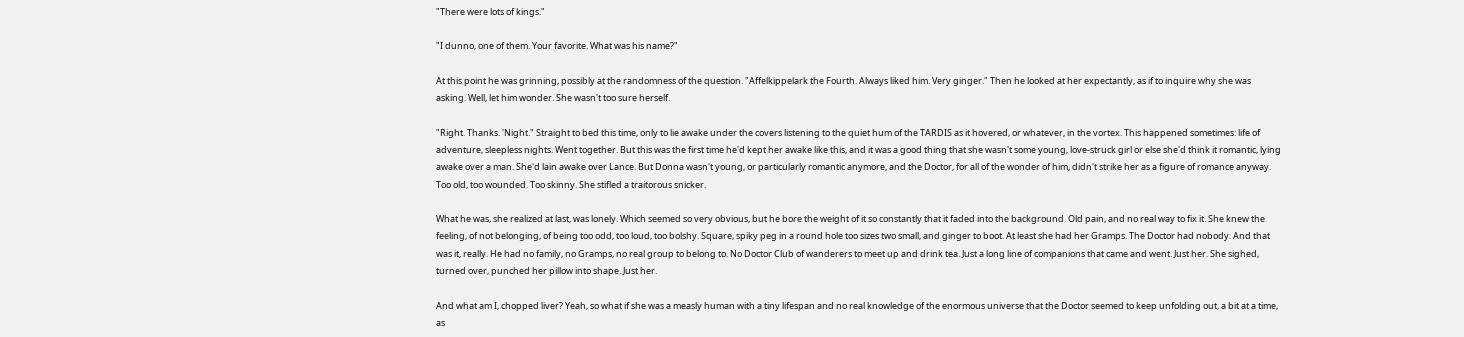"There were lots of kings."

"I dunno, one of them. Your favorite. What was his name?"

At this point he was grinning, possibly at the randomness of the question. "Affelkippelark the Fourth. Always liked him. Very ginger." Then he looked at her expectantly, as if to inquire why she was asking. Well, let him wonder. She wasn't too sure herself.

"Right. Thanks. 'Night." Straight to bed this time, only to lie awake under the covers listening to the quiet hum of the TARDIS as it hovered, or whatever, in the vortex. This happened sometimes: life of adventure, sleepless nights. Went together. But this was the first time he'd kept her awake like this, and it was a good thing that she wasn't some young, love-struck girl or else she'd think it romantic, lying awake over a man. She'd lain awake over Lance. But Donna wasn't young, or particularly romantic anymore, and the Doctor, for all of the wonder of him, didn't strike her as a figure of romance anyway. Too old, too wounded. Too skinny. She stifled a traitorous snicker.

What he was, she realized at last, was lonely. Which seemed so very obvious, but he bore the weight of it so constantly that it faded into the background. Old pain, and no real way to fix it. She knew the feeling, of not belonging, of being too odd, too loud, too bolshy. Square, spiky peg in a round hole too sizes two small, and ginger to boot. At least she had her Gramps. The Doctor had nobody. And that was it, really. He had no family, no Gramps, no real group to belong to. No Doctor Club of wanderers to meet up and drink tea. Just a long line of companions that came and went. Just her. She sighed, turned over, punched her pillow into shape. Just her.

And what am I, chopped liver? Yeah, so what if she was a measly human with a tiny lifespan and no real knowledge of the enormous universe that the Doctor seemed to keep unfolding out, a bit at a time, as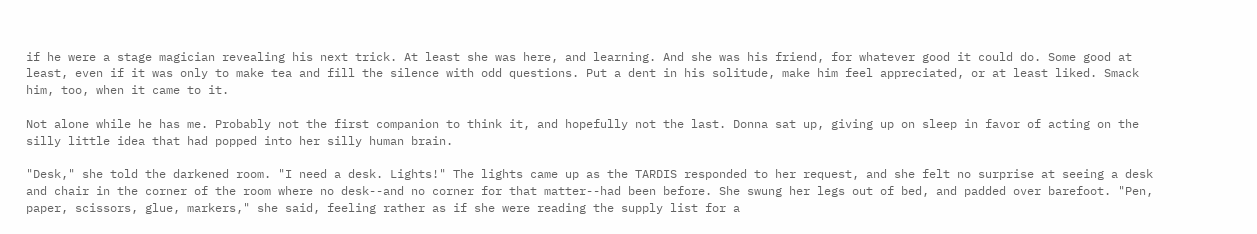if he were a stage magician revealing his next trick. At least she was here, and learning. And she was his friend, for whatever good it could do. Some good at least, even if it was only to make tea and fill the silence with odd questions. Put a dent in his solitude, make him feel appreciated, or at least liked. Smack him, too, when it came to it.

Not alone while he has me. Probably not the first companion to think it, and hopefully not the last. Donna sat up, giving up on sleep in favor of acting on the silly little idea that had popped into her silly human brain.

"Desk," she told the darkened room. "I need a desk. Lights!" The lights came up as the TARDIS responded to her request, and she felt no surprise at seeing a desk and chair in the corner of the room where no desk--and no corner for that matter--had been before. She swung her legs out of bed, and padded over barefoot. "Pen, paper, scissors, glue, markers," she said, feeling rather as if she were reading the supply list for a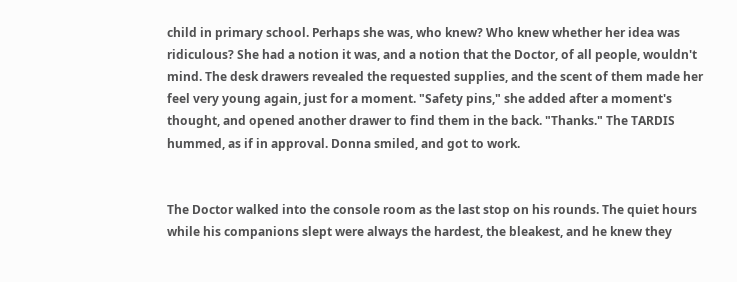child in primary school. Perhaps she was, who knew? Who knew whether her idea was ridiculous? She had a notion it was, and a notion that the Doctor, of all people, wouldn't mind. The desk drawers revealed the requested supplies, and the scent of them made her feel very young again, just for a moment. "Safety pins," she added after a moment's thought, and opened another drawer to find them in the back. "Thanks." The TARDIS hummed, as if in approval. Donna smiled, and got to work.


The Doctor walked into the console room as the last stop on his rounds. The quiet hours while his companions slept were always the hardest, the bleakest, and he knew they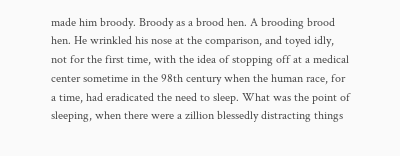made him broody. Broody as a brood hen. A brooding brood hen. He wrinkled his nose at the comparison, and toyed idly, not for the first time, with the idea of stopping off at a medical center sometime in the 98th century when the human race, for a time, had eradicated the need to sleep. What was the point of sleeping, when there were a zillion blessedly distracting things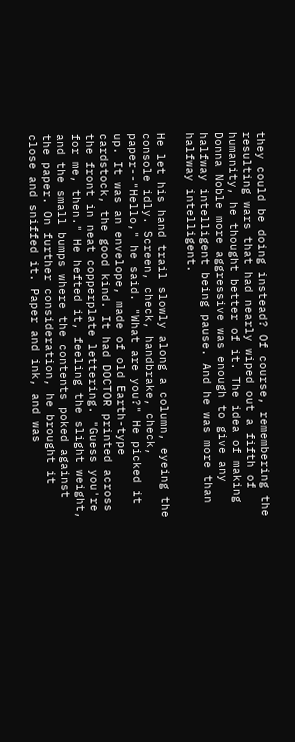they could be doing instead? Of course, remembering the resulting wars that had nearly wiped out a fifth of humanity, he thought better of it. The idea of making Donna Noble more aggressive was enough to give any halfway intelligent being pause. And he was more than halfway intelligent.

He let his hand trail slowly along a column, eyeing the console idly. Screen, check, handbrake, check, paper--"Hello," he said. "What are you?" He picked it up. It was an envelope, made of old Earth-type cardstock, the good kind. It had DOCTOR printed across the front in neat copperplate lettering. "Guess you're for me, then." He hefted it, feeling the slight weight, and the small bumps where the contents poked against the paper. On further consideration, he brought it close and sniffed it. Paper and ink, and was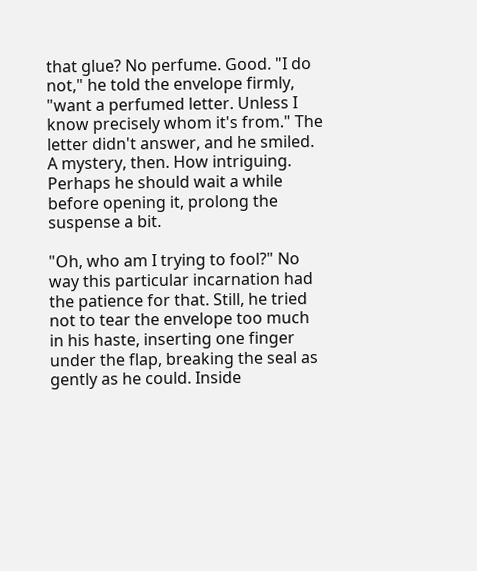that glue? No perfume. Good. "I do not," he told the envelope firmly, "want a perfumed letter. Unless I know precisely whom it's from." The letter didn't answer, and he smiled. A mystery, then. How intriguing. Perhaps he should wait a while before opening it, prolong the suspense a bit.

"Oh, who am I trying to fool?" No way this particular incarnation had the patience for that. Still, he tried not to tear the envelope too much in his haste, inserting one finger under the flap, breaking the seal as gently as he could. Inside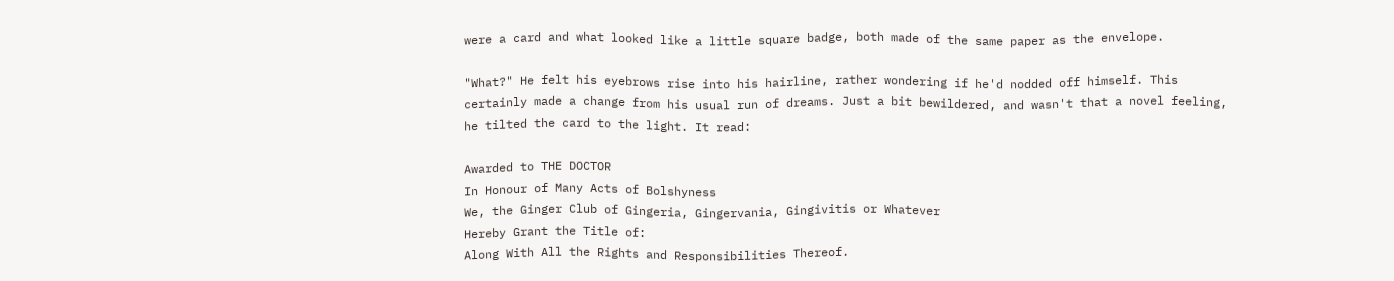were a card and what looked like a little square badge, both made of the same paper as the envelope.

"What?" He felt his eyebrows rise into his hairline, rather wondering if he'd nodded off himself. This certainly made a change from his usual run of dreams. Just a bit bewildered, and wasn't that a novel feeling, he tilted the card to the light. It read:

Awarded to THE DOCTOR
In Honour of Many Acts of Bolshyness
We, the Ginger Club of Gingeria, Gingervania, Gingivitis or Whatever
Hereby Grant the Title of:
Along With All the Rights and Responsibilities Thereof.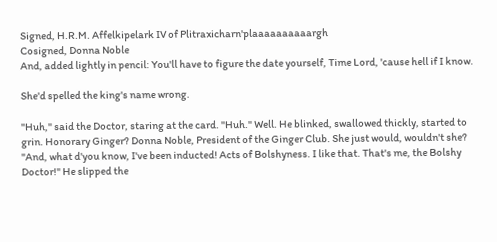Signed, H.R.M. Affelkipelark IV of Plitraxicharn'plaaaaaaaaaargh
Cosigned, Donna Noble
And, added lightly in pencil: You'll have to figure the date yourself, Time Lord, 'cause hell if I know.

She'd spelled the king's name wrong.

"Huh," said the Doctor, staring at the card. "Huh." Well. He blinked, swallowed thickly, started to grin. Honorary Ginger? Donna Noble, President of the Ginger Club. She just would, wouldn't she? "And, what d'you know, I've been inducted! Acts of Bolshyness. I like that. That's me, the Bolshy Doctor!" He slipped the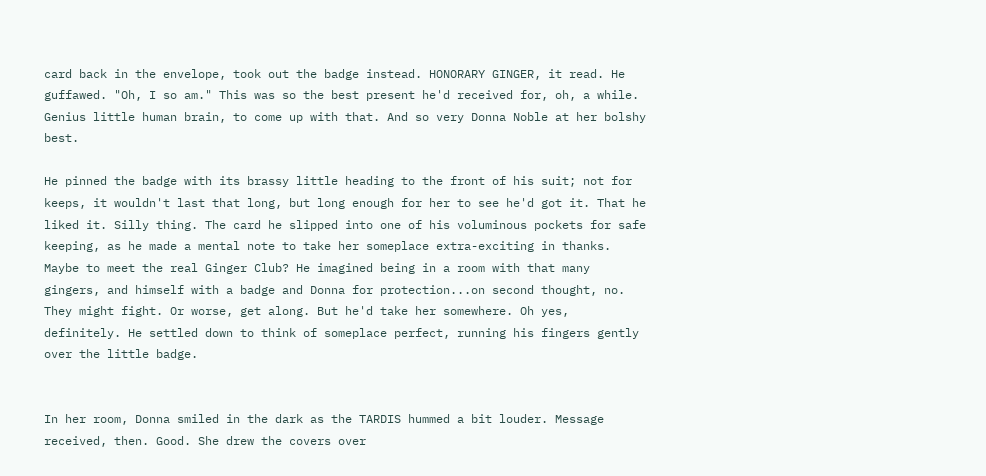card back in the envelope, took out the badge instead. HONORARY GINGER, it read. He guffawed. "Oh, I so am." This was so the best present he'd received for, oh, a while. Genius little human brain, to come up with that. And so very Donna Noble at her bolshy best.

He pinned the badge with its brassy little heading to the front of his suit; not for keeps, it wouldn't last that long, but long enough for her to see he'd got it. That he liked it. Silly thing. The card he slipped into one of his voluminous pockets for safe keeping, as he made a mental note to take her someplace extra-exciting in thanks. Maybe to meet the real Ginger Club? He imagined being in a room with that many gingers, and himself with a badge and Donna for protection...on second thought, no. They might fight. Or worse, get along. But he'd take her somewhere. Oh yes, definitely. He settled down to think of someplace perfect, running his fingers gently over the little badge.


In her room, Donna smiled in the dark as the TARDIS hummed a bit louder. Message received, then. Good. She drew the covers over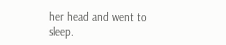her head and went to sleep.